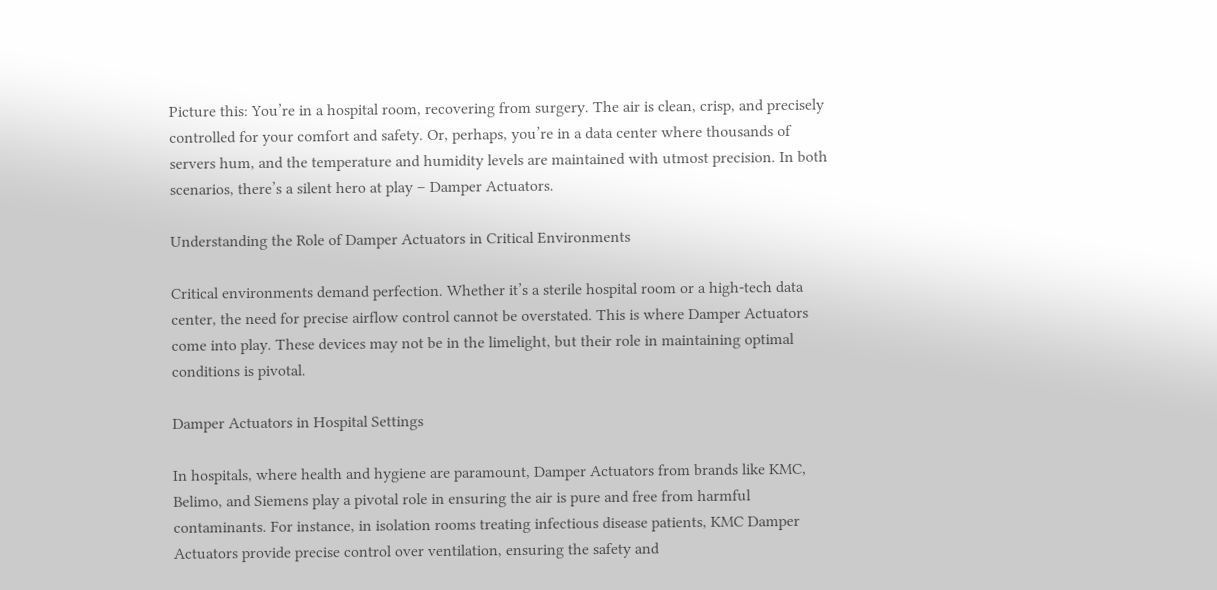Picture this: You’re in a hospital room, recovering from surgery. The air is clean, crisp, and precisely controlled for your comfort and safety. Or, perhaps, you’re in a data center where thousands of servers hum, and the temperature and humidity levels are maintained with utmost precision. In both scenarios, there’s a silent hero at play – Damper Actuators.

Understanding the Role of Damper Actuators in Critical Environments

Critical environments demand perfection. Whether it’s a sterile hospital room or a high-tech data center, the need for precise airflow control cannot be overstated. This is where Damper Actuators come into play. These devices may not be in the limelight, but their role in maintaining optimal conditions is pivotal.

Damper Actuators in Hospital Settings

In hospitals, where health and hygiene are paramount, Damper Actuators from brands like KMC, Belimo, and Siemens play a pivotal role in ensuring the air is pure and free from harmful contaminants. For instance, in isolation rooms treating infectious disease patients, KMC Damper Actuators provide precise control over ventilation, ensuring the safety and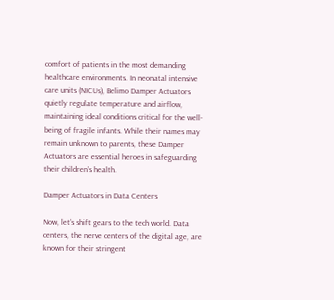comfort of patients in the most demanding healthcare environments. In neonatal intensive care units (NICUs), Belimo Damper Actuators quietly regulate temperature and airflow, maintaining ideal conditions critical for the well-being of fragile infants. While their names may remain unknown to parents, these Damper Actuators are essential heroes in safeguarding their children’s health.

Damper Actuators in Data Centers

Now, let’s shift gears to the tech world. Data centers, the nerve centers of the digital age, are known for their stringent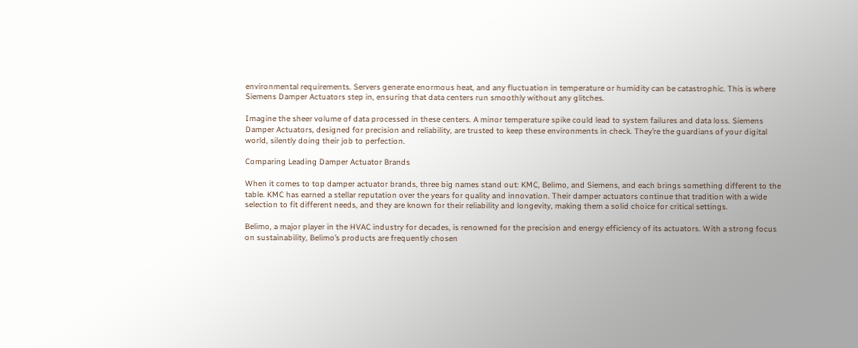environmental requirements. Servers generate enormous heat, and any fluctuation in temperature or humidity can be catastrophic. This is where Siemens Damper Actuators step in, ensuring that data centers run smoothly without any glitches.

Imagine the sheer volume of data processed in these centers. A minor temperature spike could lead to system failures and data loss. Siemens Damper Actuators, designed for precision and reliability, are trusted to keep these environments in check. They’re the guardians of your digital world, silently doing their job to perfection.

Comparing Leading Damper Actuator Brands

When it comes to top damper actuator brands, three big names stand out: KMC, Belimo, and Siemens, and each brings something different to the table. KMC has earned a stellar reputation over the years for quality and innovation. Their damper actuators continue that tradition with a wide selection to fit different needs, and they are known for their reliability and longevity, making them a solid choice for critical settings.

Belimo, a major player in the HVAC industry for decades, is renowned for the precision and energy efficiency of its actuators. With a strong focus on sustainability, Belimo’s products are frequently chosen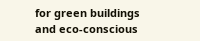for green buildings and eco-conscious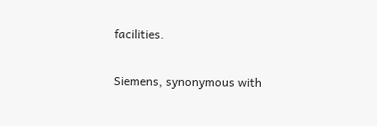facilities.

Siemens, synonymous with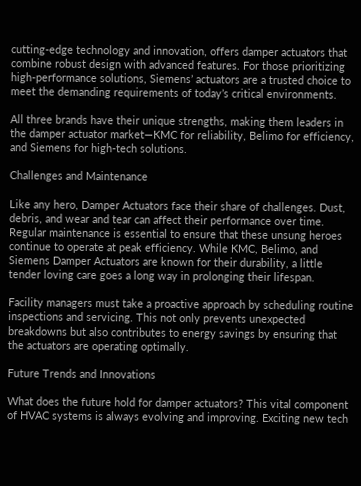cutting-edge technology and innovation, offers damper actuators that combine robust design with advanced features. For those prioritizing high-performance solutions, Siemens’ actuators are a trusted choice to meet the demanding requirements of today’s critical environments.

All three brands have their unique strengths, making them leaders in the damper actuator market—KMC for reliability, Belimo for efficiency, and Siemens for high-tech solutions.

Challenges and Maintenance

Like any hero, Damper Actuators face their share of challenges. Dust, debris, and wear and tear can affect their performance over time. Regular maintenance is essential to ensure that these unsung heroes continue to operate at peak efficiency. While KMC, Belimo, and Siemens Damper Actuators are known for their durability, a little tender loving care goes a long way in prolonging their lifespan.

Facility managers must take a proactive approach by scheduling routine inspections and servicing. This not only prevents unexpected breakdowns but also contributes to energy savings by ensuring that the actuators are operating optimally.

Future Trends and Innovations

What does the future hold for damper actuators? This vital component of HVAC systems is always evolving and improving. Exciting new tech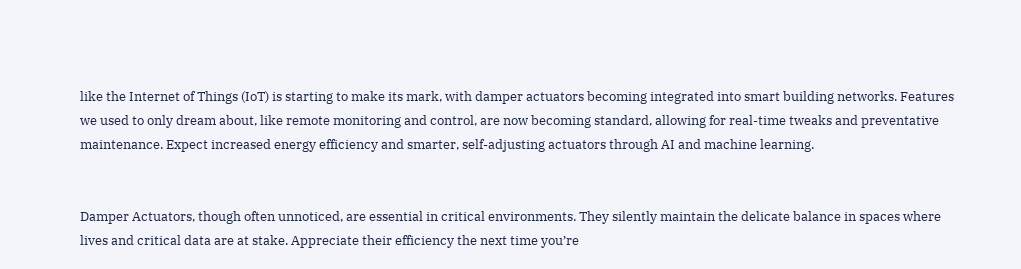like the Internet of Things (IoT) is starting to make its mark, with damper actuators becoming integrated into smart building networks. Features we used to only dream about, like remote monitoring and control, are now becoming standard, allowing for real-time tweaks and preventative maintenance. Expect increased energy efficiency and smarter, self-adjusting actuators through AI and machine learning.


Damper Actuators, though often unnoticed, are essential in critical environments. They silently maintain the delicate balance in spaces where lives and critical data are at stake. Appreciate their efficiency the next time you’re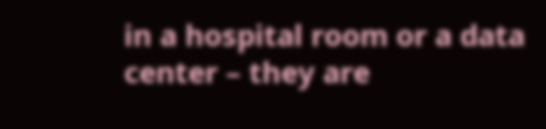in a hospital room or a data center – they are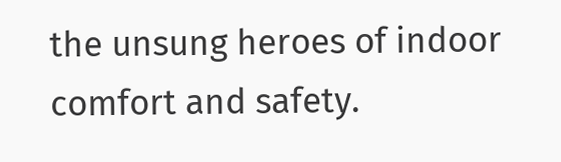the unsung heroes of indoor comfort and safety.